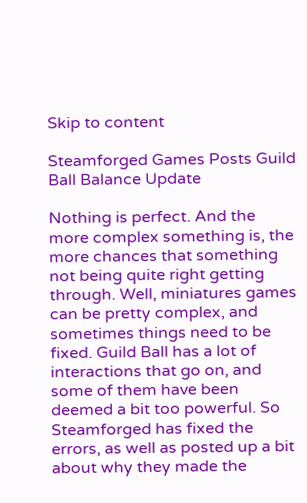Skip to content

Steamforged Games Posts Guild Ball Balance Update

Nothing is perfect. And the more complex something is, the more chances that something not being quite right getting through. Well, miniatures games can be pretty complex, and sometimes things need to be fixed. Guild Ball has a lot of interactions that go on, and some of them have been deemed a bit too powerful. So Steamforged has fixed the errors, as well as posted up a bit about why they made the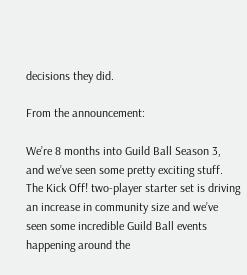decisions they did.

From the announcement:

We’re 8 months into Guild Ball Season 3, and we’ve seen some pretty exciting stuff. The Kick Off! two-player starter set is driving an increase in community size and we’ve seen some incredible Guild Ball events happening around the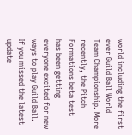world including the first ever Guild Ball World Team Championship. More recently, the Pitch Formations beta test has been getting everyone excited for new ways to play Guild Ball. If you missed the latest update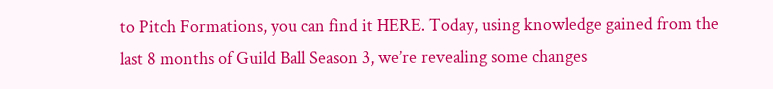to Pitch Formations, you can find it HERE. Today, using knowledge gained from the last 8 months of Guild Ball Season 3, we’re revealing some changes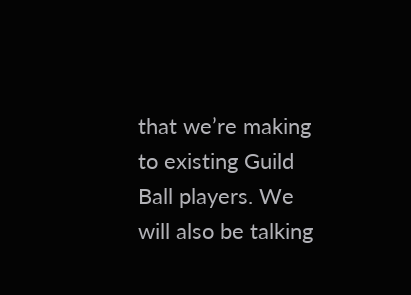that we’re making to existing Guild Ball players. We will also be talking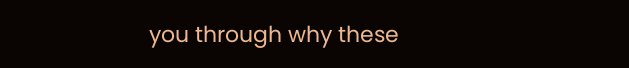you through why these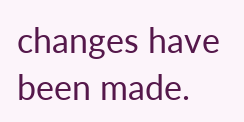changes have been made.